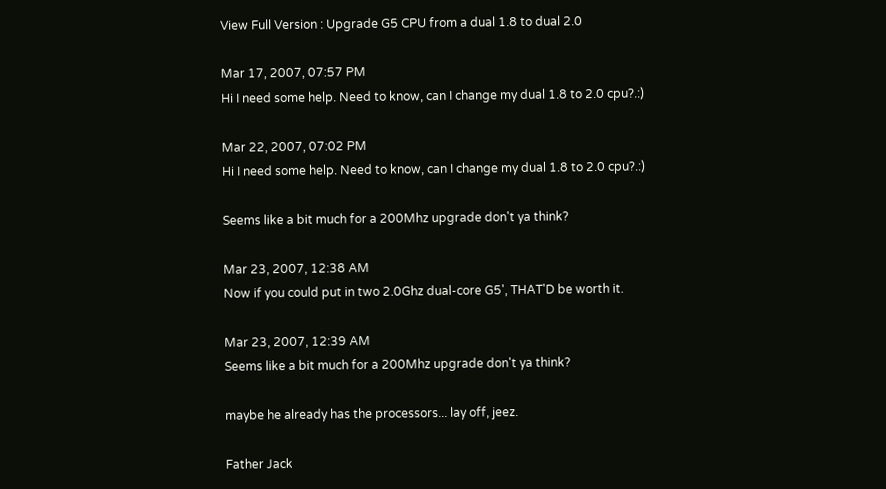View Full Version : Upgrade G5 CPU from a dual 1.8 to dual 2.0

Mar 17, 2007, 07:57 PM
Hi I need some help. Need to know, can I change my dual 1.8 to 2.0 cpu?.:)

Mar 22, 2007, 07:02 PM
Hi I need some help. Need to know, can I change my dual 1.8 to 2.0 cpu?.:)

Seems like a bit much for a 200Mhz upgrade don't ya think?

Mar 23, 2007, 12:38 AM
Now if you could put in two 2.0Ghz dual-core G5', THAT'D be worth it.

Mar 23, 2007, 12:39 AM
Seems like a bit much for a 200Mhz upgrade don't ya think?

maybe he already has the processors... lay off, jeez.

Father Jack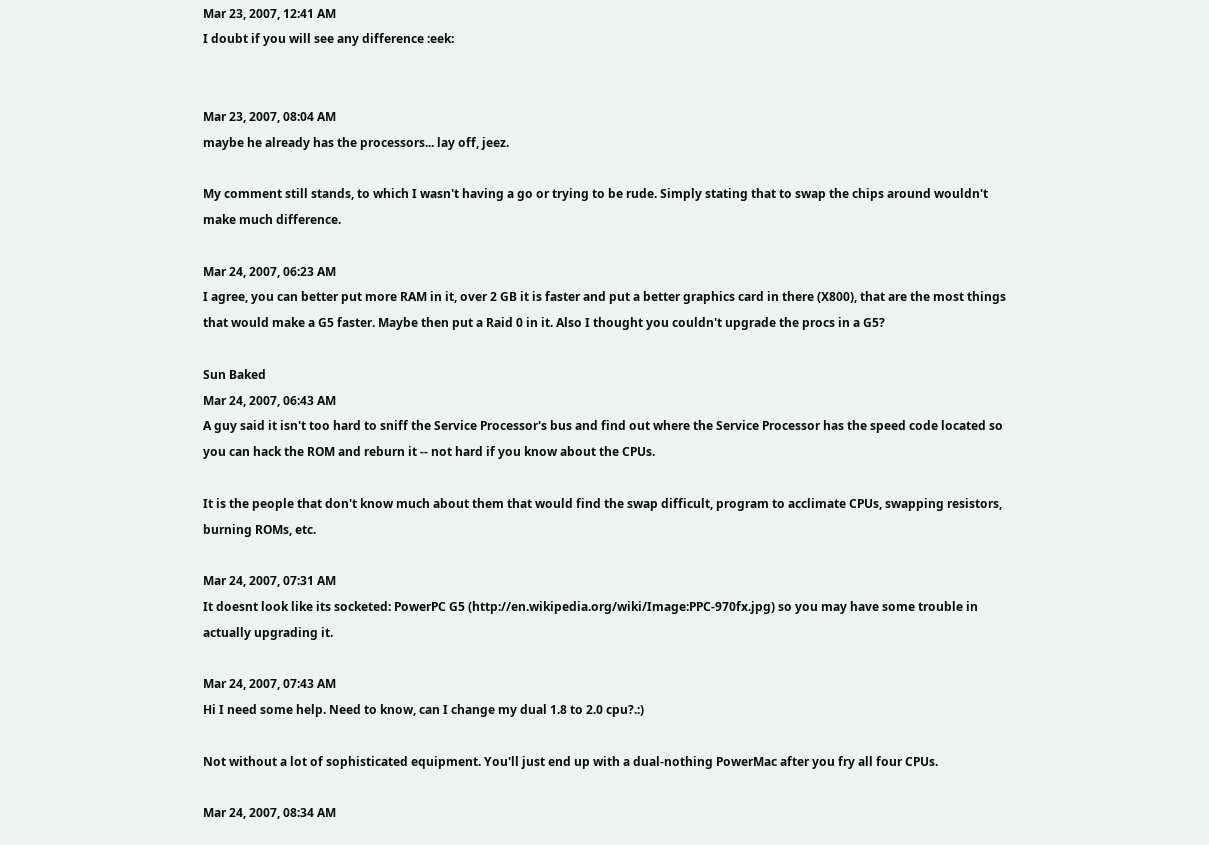Mar 23, 2007, 12:41 AM
I doubt if you will see any difference :eek:


Mar 23, 2007, 08:04 AM
maybe he already has the processors... lay off, jeez.

My comment still stands, to which I wasn't having a go or trying to be rude. Simply stating that to swap the chips around wouldn't make much difference.

Mar 24, 2007, 06:23 AM
I agree, you can better put more RAM in it, over 2 GB it is faster and put a better graphics card in there (X800), that are the most things that would make a G5 faster. Maybe then put a Raid 0 in it. Also I thought you couldn't upgrade the procs in a G5?

Sun Baked
Mar 24, 2007, 06:43 AM
A guy said it isn't too hard to sniff the Service Processor's bus and find out where the Service Processor has the speed code located so you can hack the ROM and reburn it -- not hard if you know about the CPUs.

It is the people that don't know much about them that would find the swap difficult, program to acclimate CPUs, swapping resistors, burning ROMs, etc.

Mar 24, 2007, 07:31 AM
It doesnt look like its socketed: PowerPC G5 (http://en.wikipedia.org/wiki/Image:PPC-970fx.jpg) so you may have some trouble in actually upgrading it.

Mar 24, 2007, 07:43 AM
Hi I need some help. Need to know, can I change my dual 1.8 to 2.0 cpu?.:)

Not without a lot of sophisticated equipment. You'll just end up with a dual-nothing PowerMac after you fry all four CPUs.

Mar 24, 2007, 08:34 AM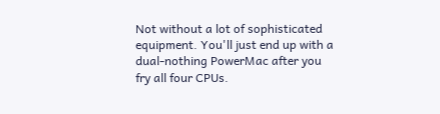Not without a lot of sophisticated equipment. You'll just end up with a dual-nothing PowerMac after you fry all four CPUs.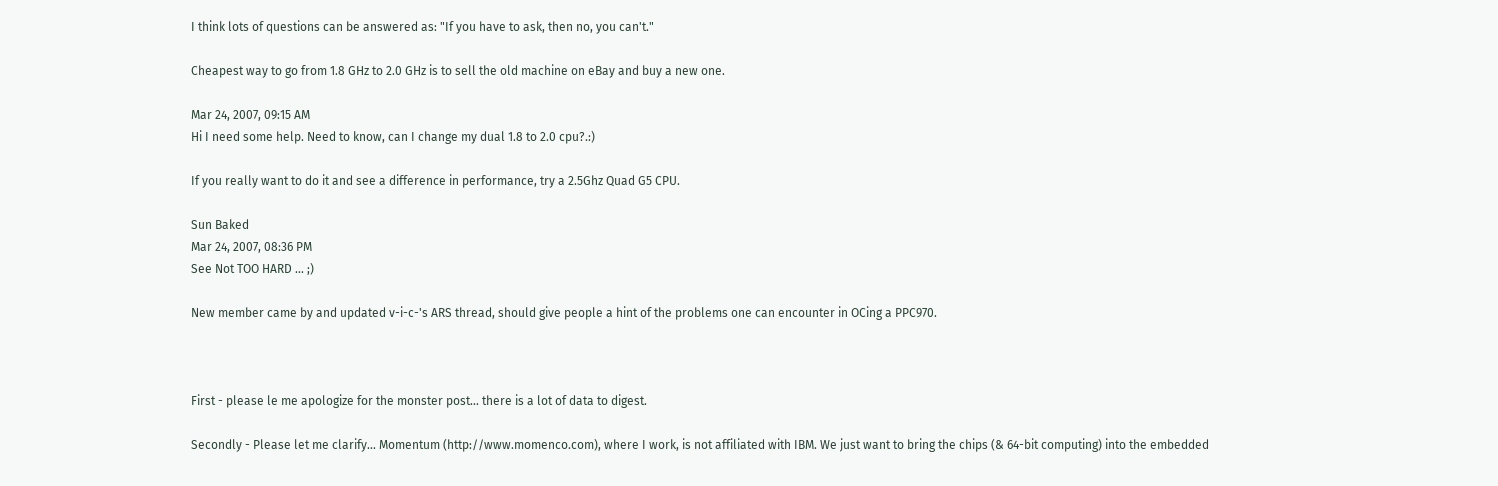I think lots of questions can be answered as: "If you have to ask, then no, you can't."

Cheapest way to go from 1.8 GHz to 2.0 GHz is to sell the old machine on eBay and buy a new one.

Mar 24, 2007, 09:15 AM
Hi I need some help. Need to know, can I change my dual 1.8 to 2.0 cpu?.:)

If you really want to do it and see a difference in performance, try a 2.5Ghz Quad G5 CPU.

Sun Baked
Mar 24, 2007, 08:36 PM
See Not TOO HARD ... ;)

New member came by and updated v-i-c-'s ARS thread, should give people a hint of the problems one can encounter in OCing a PPC970.



First - please le me apologize for the monster post... there is a lot of data to digest.

Secondly - Please let me clarify... Momentum (http://www.momenco.com), where I work, is not affiliated with IBM. We just want to bring the chips (& 64-bit computing) into the embedded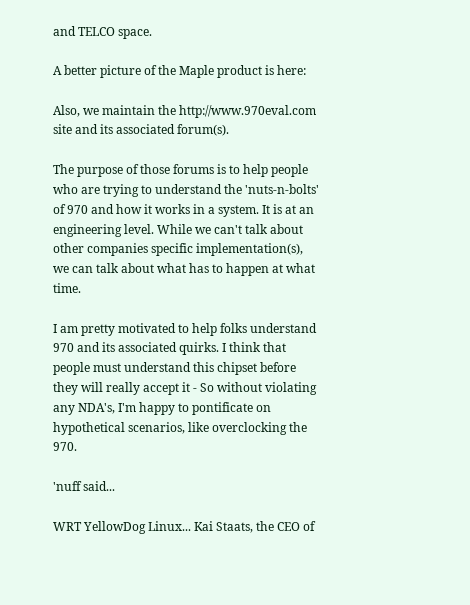and TELCO space.

A better picture of the Maple product is here:

Also, we maintain the http://www.970eval.com site and its associated forum(s).

The purpose of those forums is to help people who are trying to understand the 'nuts-n-bolts' of 970 and how it works in a system. It is at an engineering level. While we can't talk about other companies specific implementation(s), we can talk about what has to happen at what time.

I am pretty motivated to help folks understand 970 and its associated quirks. I think that people must understand this chipset before they will really accept it - So without violating any NDA's, I'm happy to pontificate on hypothetical scenarios, like overclocking the 970.

'nuff said...

WRT YellowDog Linux... Kai Staats, the CEO of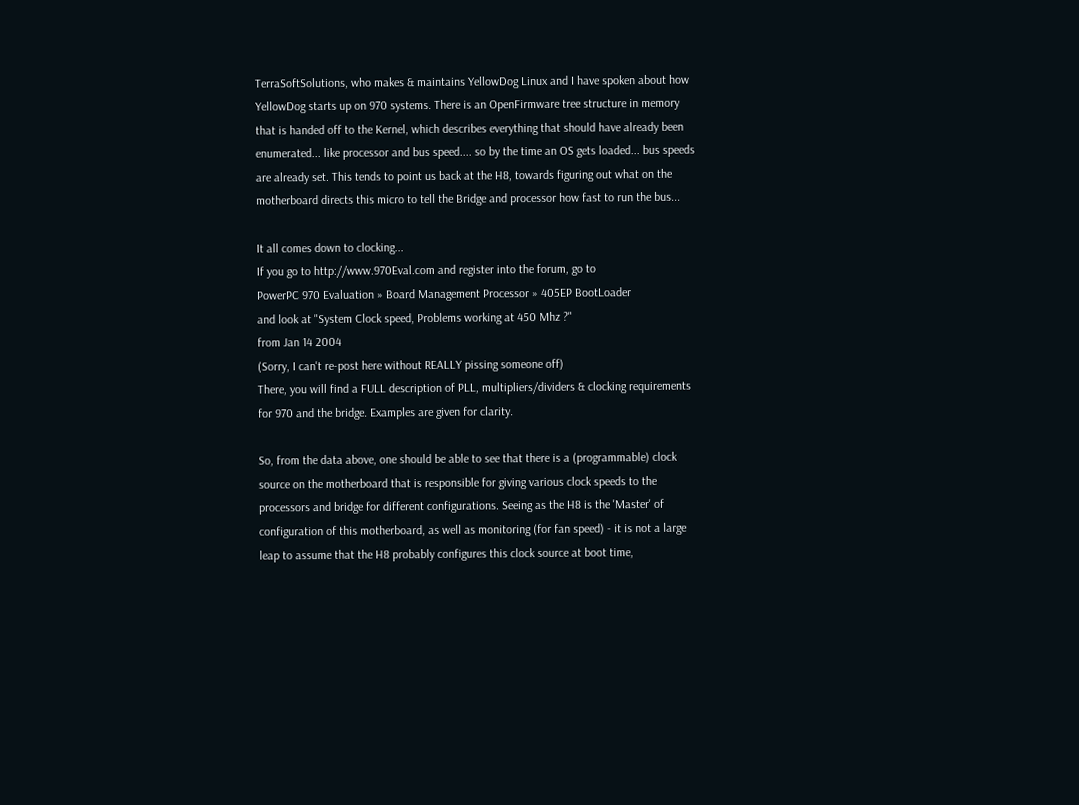TerraSoftSolutions, who makes & maintains YellowDog Linux and I have spoken about how YellowDog starts up on 970 systems. There is an OpenFirmware tree structure in memory that is handed off to the Kernel, which describes everything that should have already been enumerated... like processor and bus speed.... so by the time an OS gets loaded... bus speeds are already set. This tends to point us back at the H8, towards figuring out what on the motherboard directs this micro to tell the Bridge and processor how fast to run the bus...

It all comes down to clocking...
If you go to http://www.970Eval.com and register into the forum, go to
PowerPC 970 Evaluation » Board Management Processor » 405EP BootLoader
and look at "System Clock speed, Problems working at 450 Mhz ?"
from Jan 14 2004
(Sorry, I can't re-post here without REALLY pissing someone off)
There, you will find a FULL description of PLL, multipliers/dividers & clocking requirements for 970 and the bridge. Examples are given for clarity.

So, from the data above, one should be able to see that there is a (programmable) clock source on the motherboard that is responsible for giving various clock speeds to the processors and bridge for different configurations. Seeing as the H8 is the 'Master' of configuration of this motherboard, as well as monitoring (for fan speed) - it is not a large leap to assume that the H8 probably configures this clock source at boot time,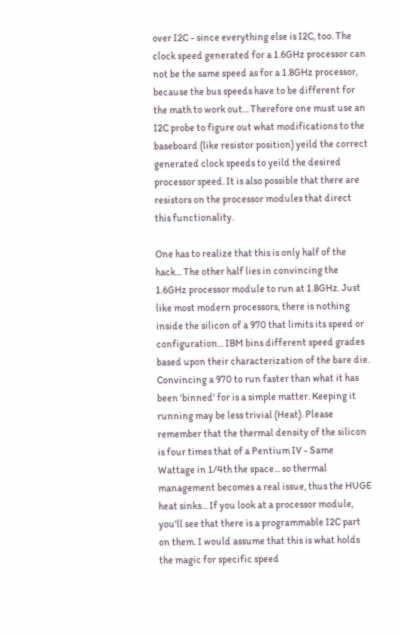over I2C - since everything else is I2C, too. The clock speed generated for a 1.6GHz processor can not be the same speed as for a 1.8GHz processor, because the bus speeds have to be different for the math to work out... Therefore one must use an I2C probe to figure out what modifications to the baseboard (like resistor position) yeild the correct generated clock speeds to yeild the desired processor speed. It is also possible that there are resistors on the processor modules that direct this functionality.

One has to realize that this is only half of the hack... The other half lies in convincing the 1.6GHz processor module to run at 1.8GHz. Just like most modern processors, there is nothing inside the silicon of a 970 that limits its speed or configuration... IBM bins different speed grades based upon their characterization of the bare die. Convincing a 970 to run faster than what it has been 'binned' for is a simple matter. Keeping it running may be less trivial (Heat). Please remember that the thermal density of the silicon is four times that of a Pentium IV - Same Wattage in 1/4th the space... so thermal management becomes a real issue, thus the HUGE heat sinks... If you look at a processor module, you'll see that there is a programmable I2C part on them. I would assume that this is what holds the magic for specific speed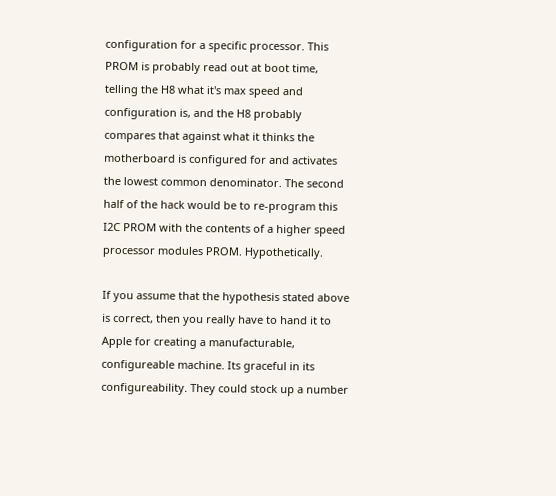configuration for a specific processor. This PROM is probably read out at boot time, telling the H8 what it's max speed and configuration is, and the H8 probably compares that against what it thinks the motherboard is configured for and activates the lowest common denominator. The second half of the hack would be to re-program this I2C PROM with the contents of a higher speed processor modules PROM. Hypothetically.

If you assume that the hypothesis stated above is correct, then you really have to hand it to Apple for creating a manufacturable, configureable machine. Its graceful in its configureability. They could stock up a number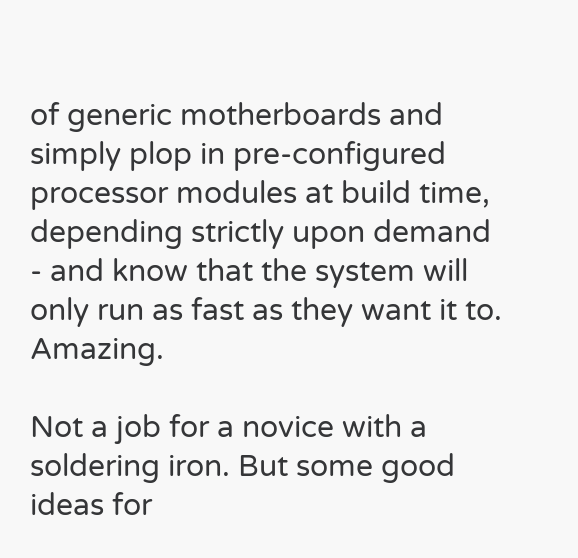of generic motherboards and simply plop in pre-configured processor modules at build time, depending strictly upon demand - and know that the system will only run as fast as they want it to. Amazing.

Not a job for a novice with a soldering iron. But some good ideas for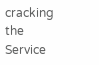cracking the Service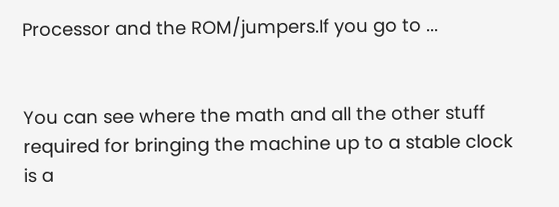Processor and the ROM/jumpers.If you go to ...


You can see where the math and all the other stuff required for bringing the machine up to a stable clock is a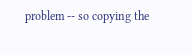problem -- so copying the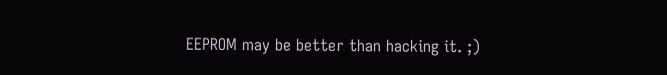EEPROM may be better than hacking it. ;)